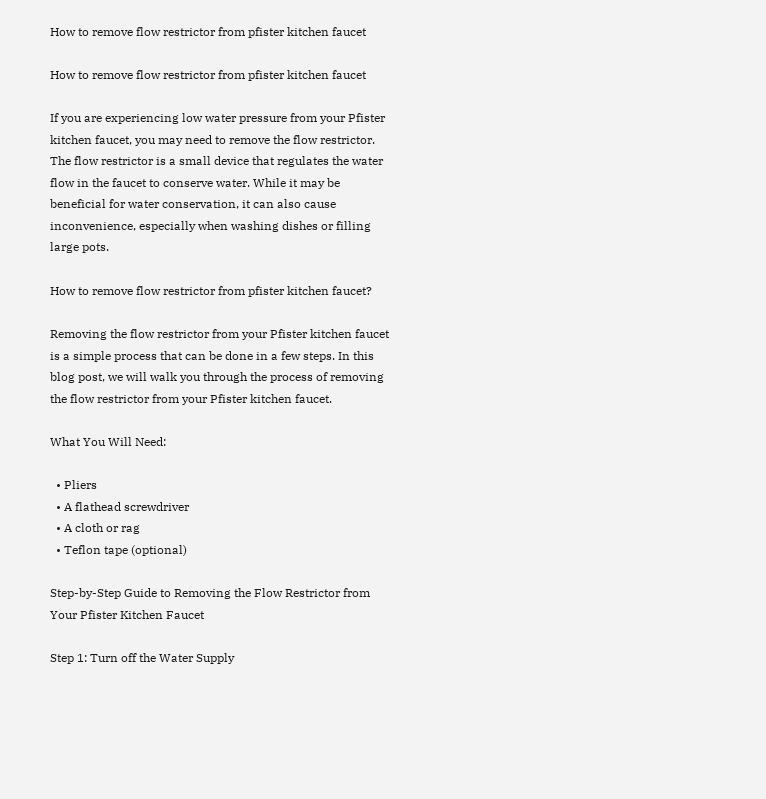How to remove flow restrictor from pfister kitchen faucet

How to remove flow restrictor from pfister kitchen faucet

If you are experiencing low water pressure from your Pfister kitchen faucet, you may need to remove the flow restrictor. The flow restrictor is a small device that regulates the water flow in the faucet to conserve water. While it may be beneficial for water conservation, it can also cause inconvenience, especially when washing dishes or filling large pots.

How to remove flow restrictor from pfister kitchen faucet?

Removing the flow restrictor from your Pfister kitchen faucet is a simple process that can be done in a few steps. In this blog post, we will walk you through the process of removing the flow restrictor from your Pfister kitchen faucet.

What You Will Need:

  • Pliers
  • A flathead screwdriver
  • A cloth or rag
  • Teflon tape (optional)

Step-by-Step Guide to Removing the Flow Restrictor from Your Pfister Kitchen Faucet

Step 1: Turn off the Water Supply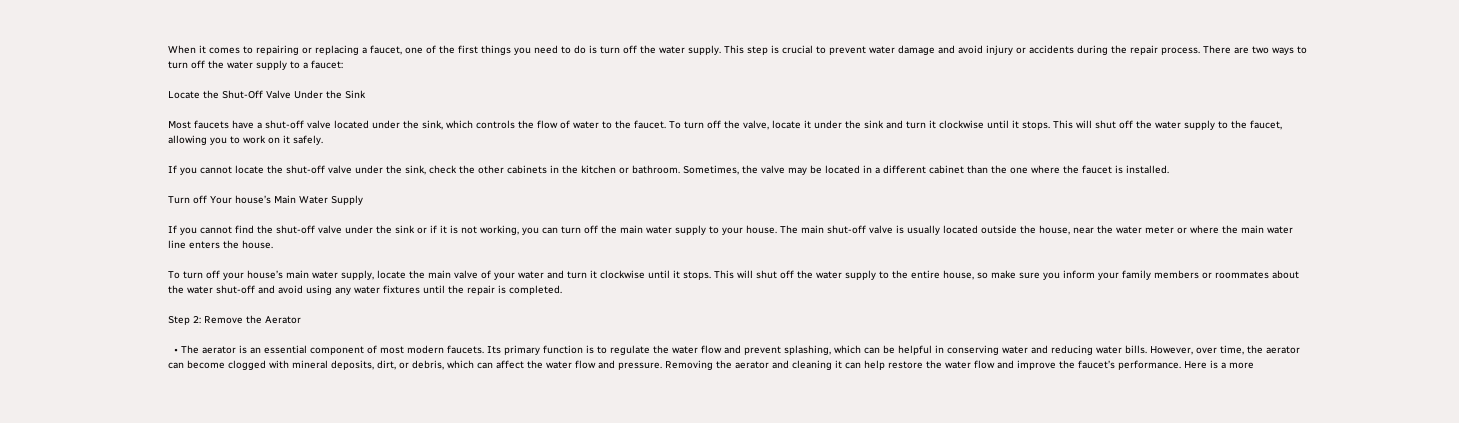When it comes to repairing or replacing a faucet, one of the first things you need to do is turn off the water supply. This step is crucial to prevent water damage and avoid injury or accidents during the repair process. There are two ways to turn off the water supply to a faucet:

Locate the Shut-Off Valve Under the Sink

Most faucets have a shut-off valve located under the sink, which controls the flow of water to the faucet. To turn off the valve, locate it under the sink and turn it clockwise until it stops. This will shut off the water supply to the faucet, allowing you to work on it safely.

If you cannot locate the shut-off valve under the sink, check the other cabinets in the kitchen or bathroom. Sometimes, the valve may be located in a different cabinet than the one where the faucet is installed.

Turn off Your house’s Main Water Supply

If you cannot find the shut-off valve under the sink or if it is not working, you can turn off the main water supply to your house. The main shut-off valve is usually located outside the house, near the water meter or where the main water line enters the house.

To turn off your house’s main water supply, locate the main valve of your water and turn it clockwise until it stops. This will shut off the water supply to the entire house, so make sure you inform your family members or roommates about the water shut-off and avoid using any water fixtures until the repair is completed.

Step 2: Remove the Aerator

  • The aerator is an essential component of most modern faucets. Its primary function is to regulate the water flow and prevent splashing, which can be helpful in conserving water and reducing water bills. However, over time, the aerator can become clogged with mineral deposits, dirt, or debris, which can affect the water flow and pressure. Removing the aerator and cleaning it can help restore the water flow and improve the faucet’s performance. Here is a more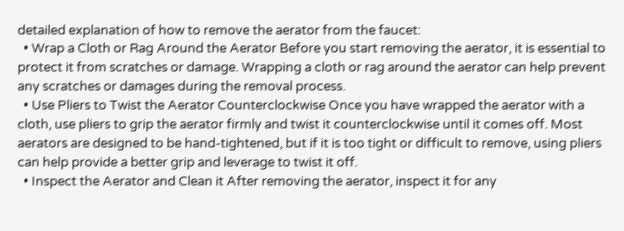detailed explanation of how to remove the aerator from the faucet:
  • Wrap a Cloth or Rag Around the Aerator Before you start removing the aerator, it is essential to protect it from scratches or damage. Wrapping a cloth or rag around the aerator can help prevent any scratches or damages during the removal process.
  • Use Pliers to Twist the Aerator Counterclockwise Once you have wrapped the aerator with a cloth, use pliers to grip the aerator firmly and twist it counterclockwise until it comes off. Most aerators are designed to be hand-tightened, but if it is too tight or difficult to remove, using pliers can help provide a better grip and leverage to twist it off.
  • Inspect the Aerator and Clean it After removing the aerator, inspect it for any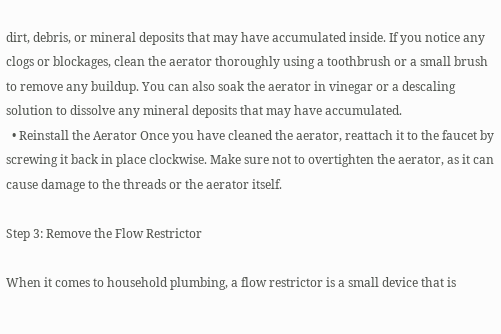dirt, debris, or mineral deposits that may have accumulated inside. If you notice any clogs or blockages, clean the aerator thoroughly using a toothbrush or a small brush to remove any buildup. You can also soak the aerator in vinegar or a descaling solution to dissolve any mineral deposits that may have accumulated.
  • Reinstall the Aerator Once you have cleaned the aerator, reattach it to the faucet by screwing it back in place clockwise. Make sure not to overtighten the aerator, as it can cause damage to the threads or the aerator itself.

Step 3: Remove the Flow Restrictor

When it comes to household plumbing, a flow restrictor is a small device that is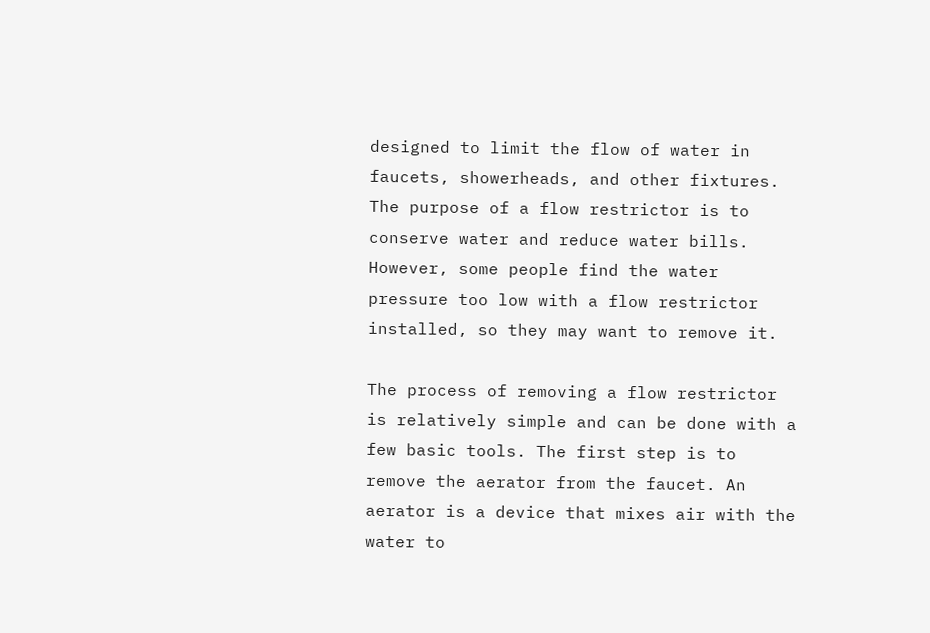designed to limit the flow of water in faucets, showerheads, and other fixtures. The purpose of a flow restrictor is to conserve water and reduce water bills. However, some people find the water pressure too low with a flow restrictor installed, so they may want to remove it.

The process of removing a flow restrictor is relatively simple and can be done with a few basic tools. The first step is to remove the aerator from the faucet. An aerator is a device that mixes air with the water to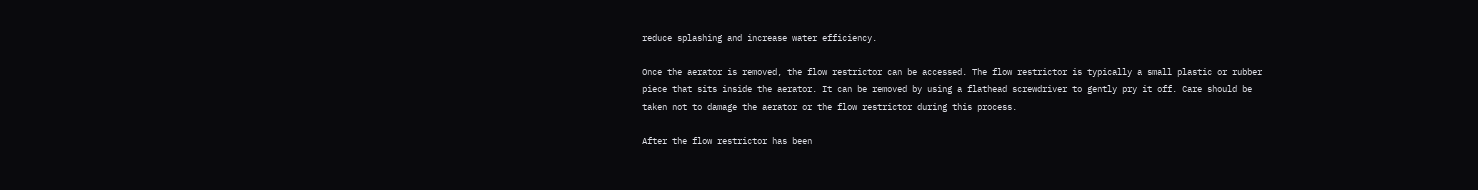reduce splashing and increase water efficiency.

Once the aerator is removed, the flow restrictor can be accessed. The flow restrictor is typically a small plastic or rubber piece that sits inside the aerator. It can be removed by using a flathead screwdriver to gently pry it off. Care should be taken not to damage the aerator or the flow restrictor during this process.

After the flow restrictor has been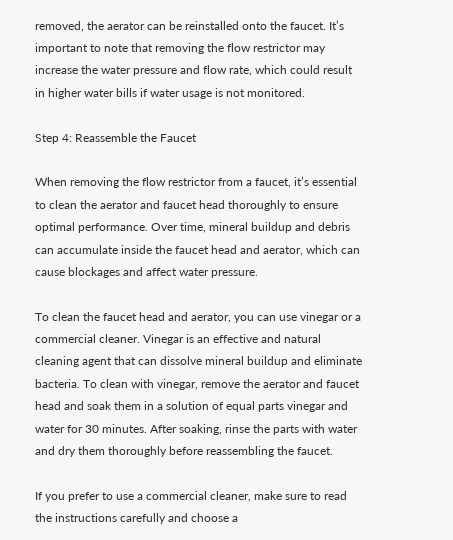removed, the aerator can be reinstalled onto the faucet. It’s important to note that removing the flow restrictor may increase the water pressure and flow rate, which could result in higher water bills if water usage is not monitored.

Step 4: Reassemble the Faucet

When removing the flow restrictor from a faucet, it’s essential to clean the aerator and faucet head thoroughly to ensure optimal performance. Over time, mineral buildup and debris can accumulate inside the faucet head and aerator, which can cause blockages and affect water pressure.

To clean the faucet head and aerator, you can use vinegar or a commercial cleaner. Vinegar is an effective and natural cleaning agent that can dissolve mineral buildup and eliminate bacteria. To clean with vinegar, remove the aerator and faucet head and soak them in a solution of equal parts vinegar and water for 30 minutes. After soaking, rinse the parts with water and dry them thoroughly before reassembling the faucet.

If you prefer to use a commercial cleaner, make sure to read the instructions carefully and choose a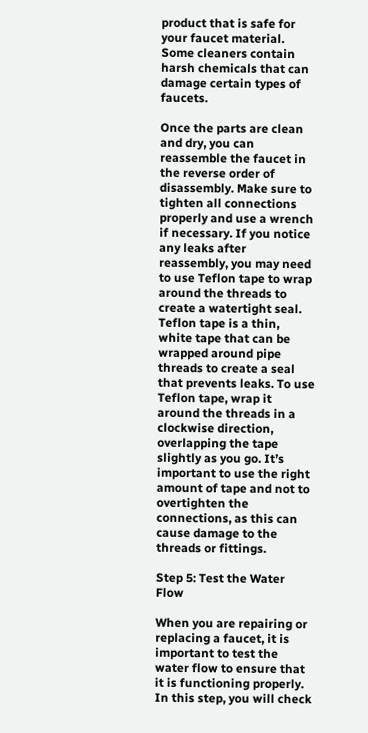product that is safe for your faucet material. Some cleaners contain harsh chemicals that can damage certain types of faucets.

Once the parts are clean and dry, you can reassemble the faucet in the reverse order of disassembly. Make sure to tighten all connections properly and use a wrench if necessary. If you notice any leaks after reassembly, you may need to use Teflon tape to wrap around the threads to create a watertight seal. Teflon tape is a thin, white tape that can be wrapped around pipe threads to create a seal that prevents leaks. To use Teflon tape, wrap it around the threads in a clockwise direction, overlapping the tape slightly as you go. It’s important to use the right amount of tape and not to overtighten the connections, as this can cause damage to the threads or fittings.

Step 5: Test the Water Flow

When you are repairing or replacing a faucet, it is important to test the water flow to ensure that it is functioning properly. In this step, you will check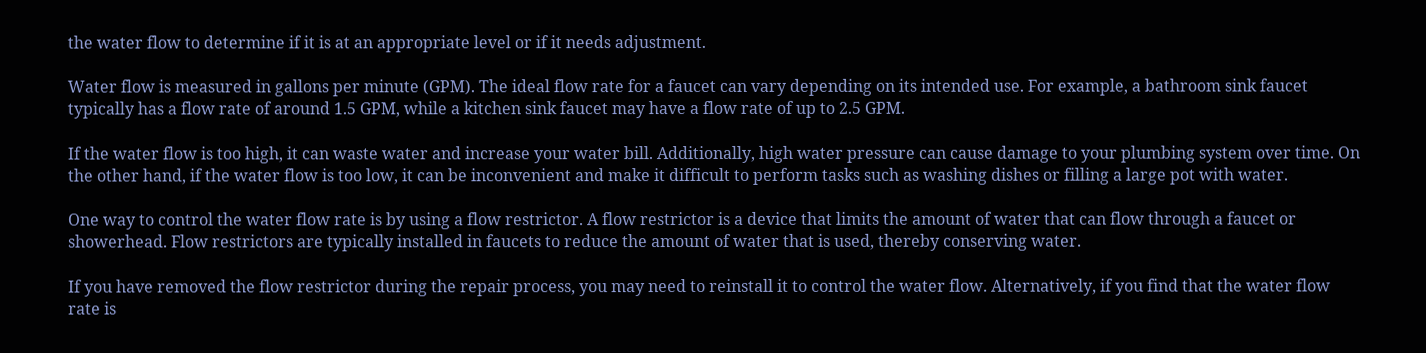the water flow to determine if it is at an appropriate level or if it needs adjustment.

Water flow is measured in gallons per minute (GPM). The ideal flow rate for a faucet can vary depending on its intended use. For example, a bathroom sink faucet typically has a flow rate of around 1.5 GPM, while a kitchen sink faucet may have a flow rate of up to 2.5 GPM.

If the water flow is too high, it can waste water and increase your water bill. Additionally, high water pressure can cause damage to your plumbing system over time. On the other hand, if the water flow is too low, it can be inconvenient and make it difficult to perform tasks such as washing dishes or filling a large pot with water.

One way to control the water flow rate is by using a flow restrictor. A flow restrictor is a device that limits the amount of water that can flow through a faucet or showerhead. Flow restrictors are typically installed in faucets to reduce the amount of water that is used, thereby conserving water.

If you have removed the flow restrictor during the repair process, you may need to reinstall it to control the water flow. Alternatively, if you find that the water flow rate is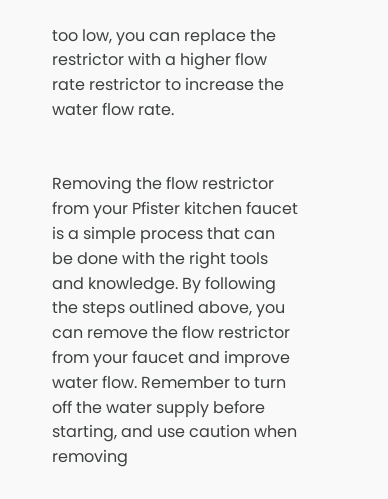too low, you can replace the restrictor with a higher flow rate restrictor to increase the water flow rate.


Removing the flow restrictor from your Pfister kitchen faucet is a simple process that can be done with the right tools and knowledge. By following the steps outlined above, you can remove the flow restrictor from your faucet and improve water flow. Remember to turn off the water supply before starting, and use caution when removing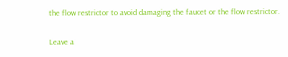the flow restrictor to avoid damaging the faucet or the flow restrictor.

Leave a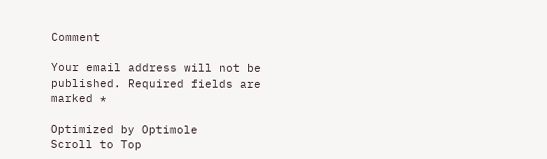Comment

Your email address will not be published. Required fields are marked *

Optimized by Optimole
Scroll to Top